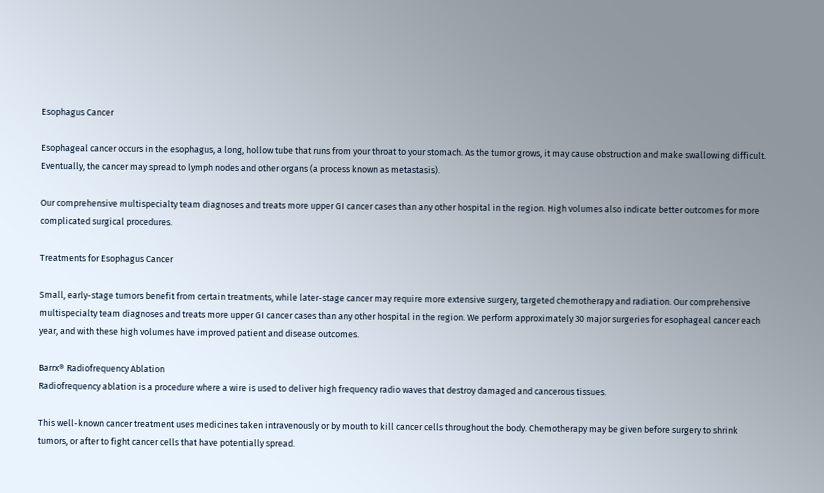Esophagus Cancer

Esophageal cancer occurs in the esophagus, a long, hollow tube that runs from your throat to your stomach. As the tumor grows, it may cause obstruction and make swallowing difficult. Eventually, the cancer may spread to lymph nodes and other organs (a process known as metastasis).

Our comprehensive multispecialty team diagnoses and treats more upper GI cancer cases than any other hospital in the region. High volumes also indicate better outcomes for more complicated surgical procedures.

Treatments for Esophagus Cancer

Small, early-stage tumors benefit from certain treatments, while later-stage cancer may require more extensive surgery, targeted chemotherapy and radiation. Our comprehensive multispecialty team diagnoses and treats more upper GI cancer cases than any other hospital in the region. We perform approximately 30 major surgeries for esophageal cancer each year, and with these high volumes have improved patient and disease outcomes.

Barrx® Radiofrequency Ablation
Radiofrequency ablation is a procedure where a wire is used to deliver high frequency radio waves that destroy damaged and cancerous tissues.

This well-known cancer treatment uses medicines taken intravenously or by mouth to kill cancer cells throughout the body. Chemotherapy may be given before surgery to shrink tumors, or after to fight cancer cells that have potentially spread.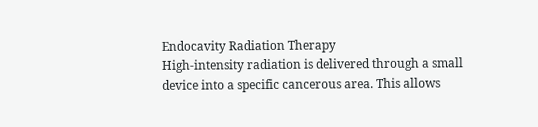Endocavity Radiation Therapy
High-intensity radiation is delivered through a small device into a specific cancerous area. This allows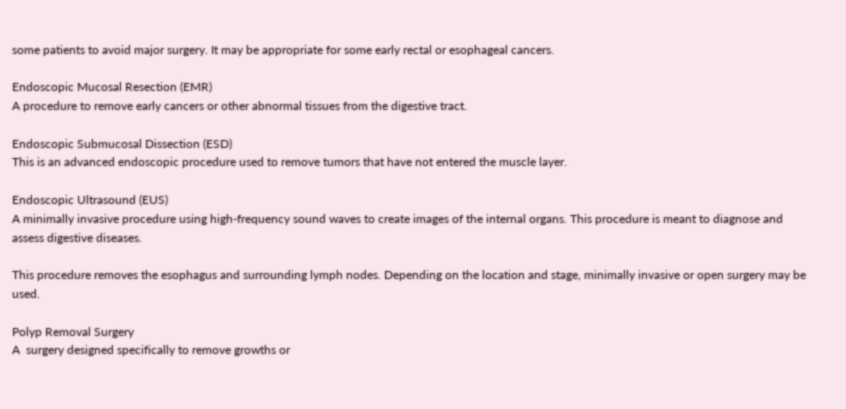some patients to avoid major surgery. It may be appropriate for some early rectal or esophageal cancers.

Endoscopic Mucosal Resection (EMR)
A procedure to remove early cancers or other abnormal tissues from the digestive tract.

Endoscopic Submucosal Dissection (ESD)
This is an advanced endoscopic procedure used to remove tumors that have not entered the muscle layer.

Endoscopic Ultrasound (EUS)
A minimally invasive procedure using high-frequency sound waves to create images of the internal organs. This procedure is meant to diagnose and assess digestive diseases.

This procedure removes the esophagus and surrounding lymph nodes. Depending on the location and stage, minimally invasive or open surgery may be used.

Polyp Removal Surgery
A  surgery designed specifically to remove growths or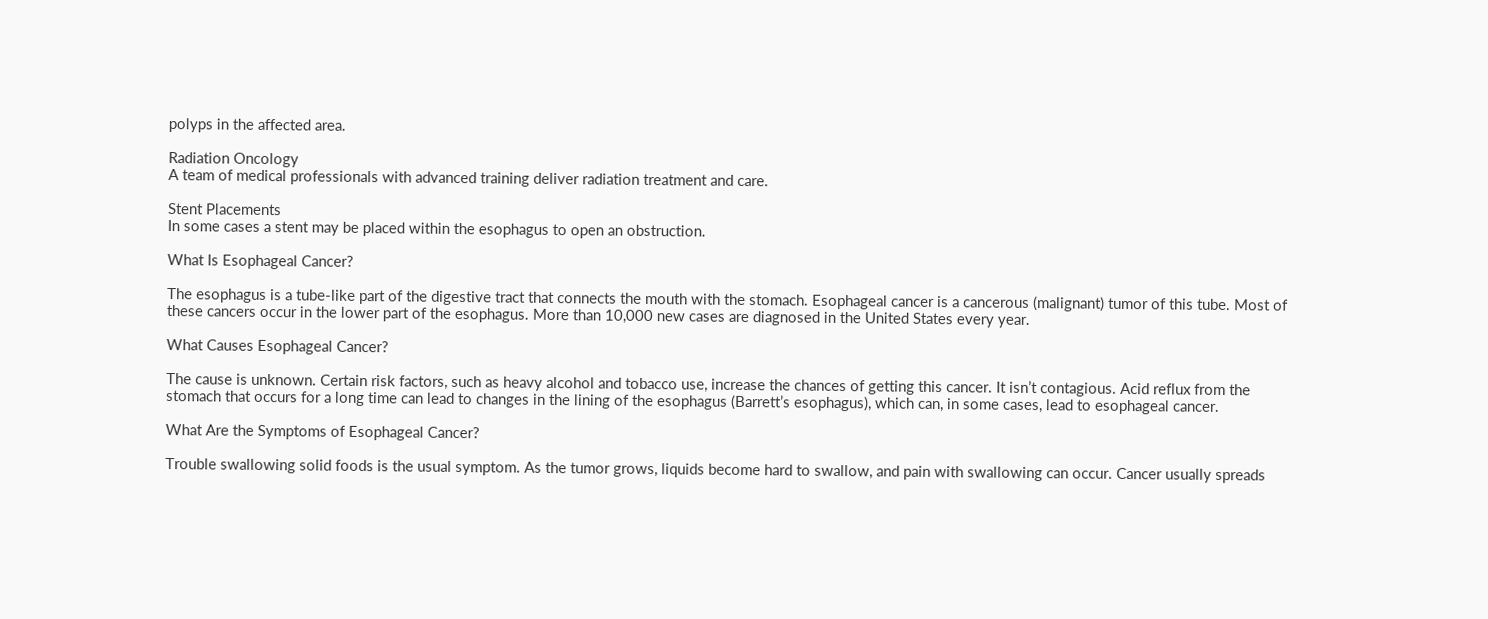polyps in the affected area.

Radiation Oncology
A team of medical professionals with advanced training deliver radiation treatment and care.

Stent Placements
In some cases a stent may be placed within the esophagus to open an obstruction.

What Is Esophageal Cancer?

The esophagus is a tube-like part of the digestive tract that connects the mouth with the stomach. Esophageal cancer is a cancerous (malignant) tumor of this tube. Most of these cancers occur in the lower part of the esophagus. More than 10,000 new cases are diagnosed in the United States every year.

What Causes Esophageal Cancer?

The cause is unknown. Certain risk factors, such as heavy alcohol and tobacco use, increase the chances of getting this cancer. It isn’t contagious. Acid reflux from the stomach that occurs for a long time can lead to changes in the lining of the esophagus (Barrett’s esophagus), which can, in some cases, lead to esophageal cancer.

What Are the Symptoms of Esophageal Cancer?

Trouble swallowing solid foods is the usual symptom. As the tumor grows, liquids become hard to swallow, and pain with swallowing can occur. Cancer usually spreads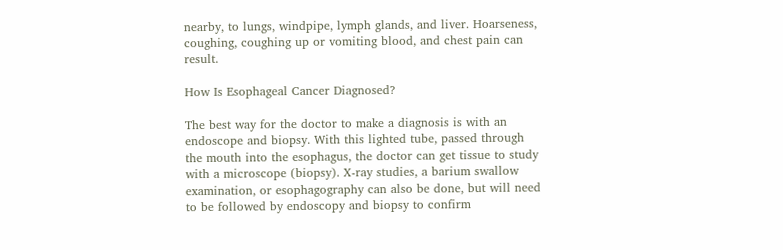nearby, to lungs, windpipe, lymph glands, and liver. Hoarseness, coughing, coughing up or vomiting blood, and chest pain can result.

How Is Esophageal Cancer Diagnosed?

The best way for the doctor to make a diagnosis is with an endoscope and biopsy. With this lighted tube, passed through the mouth into the esophagus, the doctor can get tissue to study with a microscope (biopsy). X-ray studies, a barium swallow examination, or esophagography can also be done, but will need to be followed by endoscopy and biopsy to confirm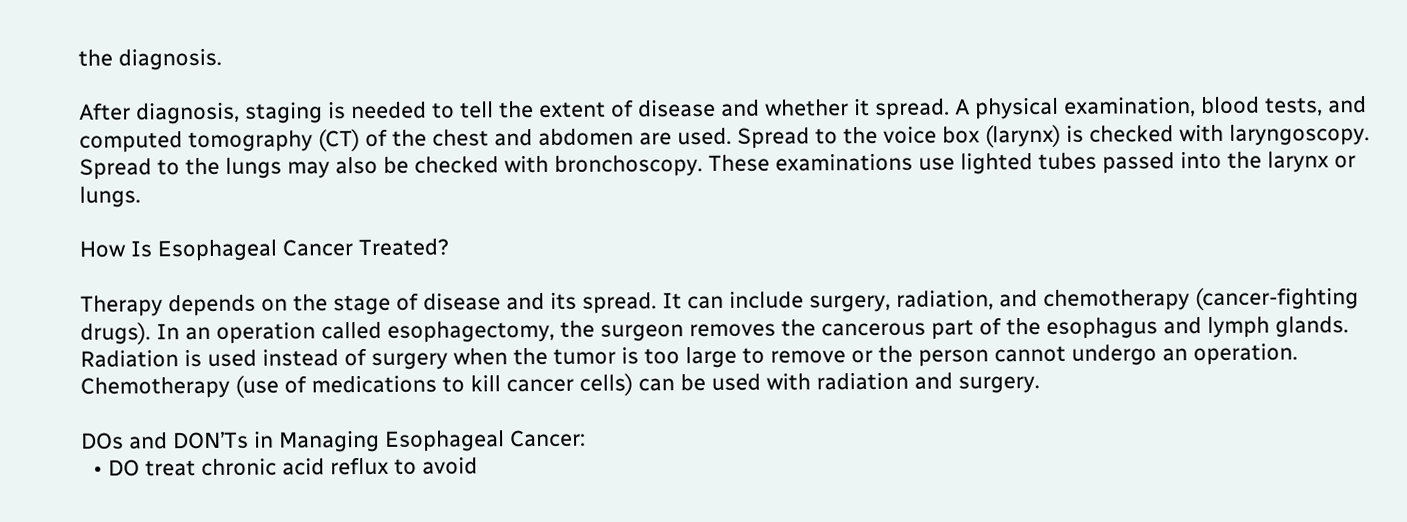the diagnosis.

After diagnosis, staging is needed to tell the extent of disease and whether it spread. A physical examination, blood tests, and computed tomography (CT) of the chest and abdomen are used. Spread to the voice box (larynx) is checked with laryngoscopy. Spread to the lungs may also be checked with bronchoscopy. These examinations use lighted tubes passed into the larynx or lungs.

How Is Esophageal Cancer Treated?

Therapy depends on the stage of disease and its spread. It can include surgery, radiation, and chemotherapy (cancer-fighting drugs). In an operation called esophagectomy, the surgeon removes the cancerous part of the esophagus and lymph glands. Radiation is used instead of surgery when the tumor is too large to remove or the person cannot undergo an operation. Chemotherapy (use of medications to kill cancer cells) can be used with radiation and surgery.

DOs and DON’Ts in Managing Esophageal Cancer:
  • DO treat chronic acid reflux to avoid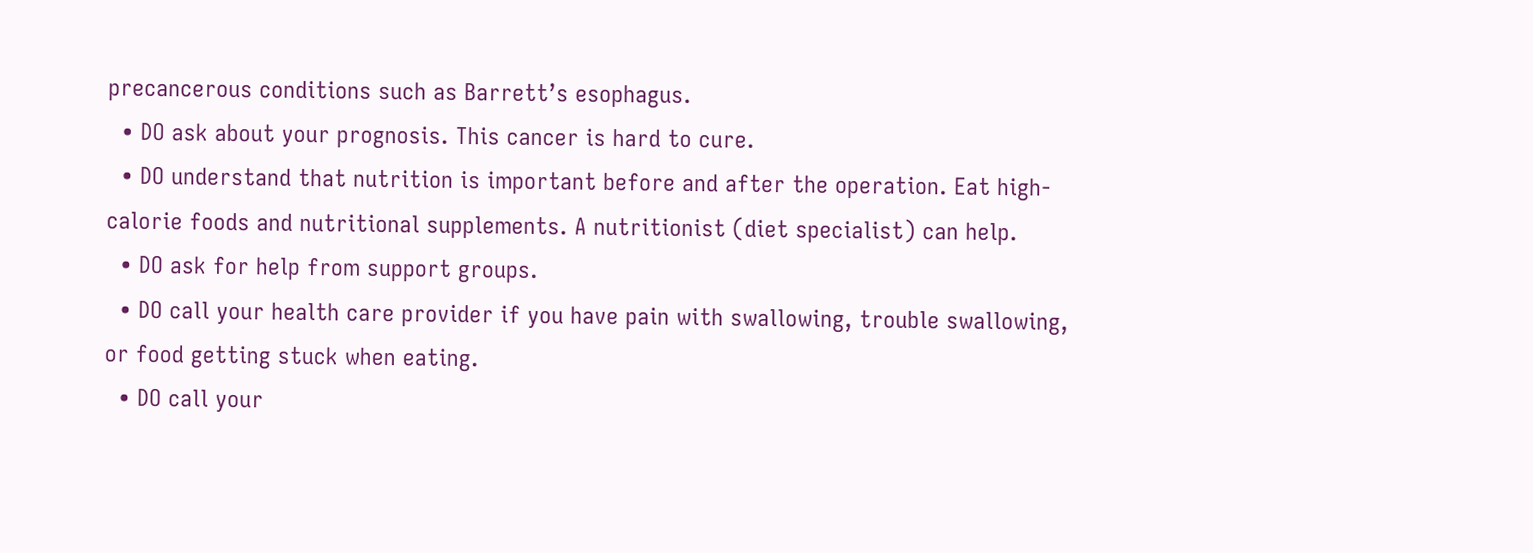precancerous conditions such as Barrett’s esophagus.
  • DO ask about your prognosis. This cancer is hard to cure.
  • DO understand that nutrition is important before and after the operation. Eat high-calorie foods and nutritional supplements. A nutritionist (diet specialist) can help.
  • DO ask for help from support groups.
  • DO call your health care provider if you have pain with swallowing, trouble swallowing, or food getting stuck when eating.
  • DO call your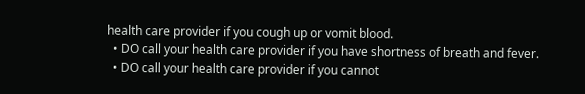health care provider if you cough up or vomit blood.
  • DO call your health care provider if you have shortness of breath and fever.
  • DO call your health care provider if you cannot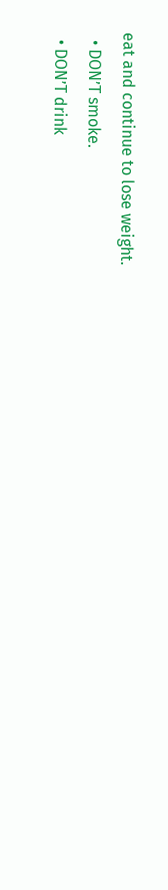eat and continue to lose weight.
  • DON’T smoke.
  • DON’T drink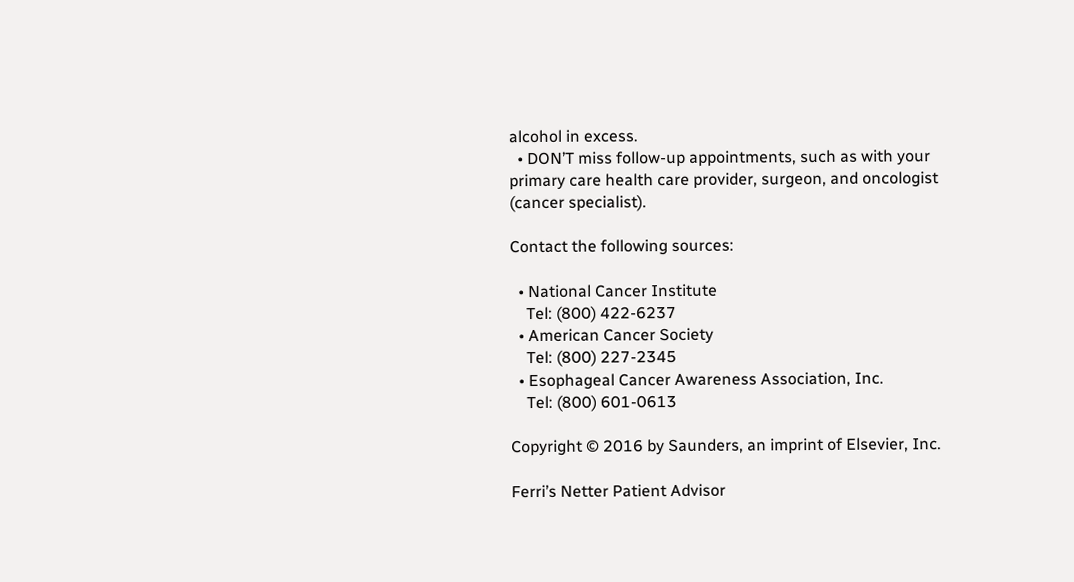alcohol in excess.
  • DON’T miss follow-up appointments, such as with your primary care health care provider, surgeon, and oncologist (cancer specialist).

Contact the following sources:

  • National Cancer Institute
    Tel: (800) 422-6237
  • American Cancer Society
    Tel: (800) 227-2345
  • Esophageal Cancer Awareness Association, Inc.
    Tel: (800) 601-0613

Copyright © 2016 by Saunders, an imprint of Elsevier, Inc.

Ferri’s Netter Patient Advisor